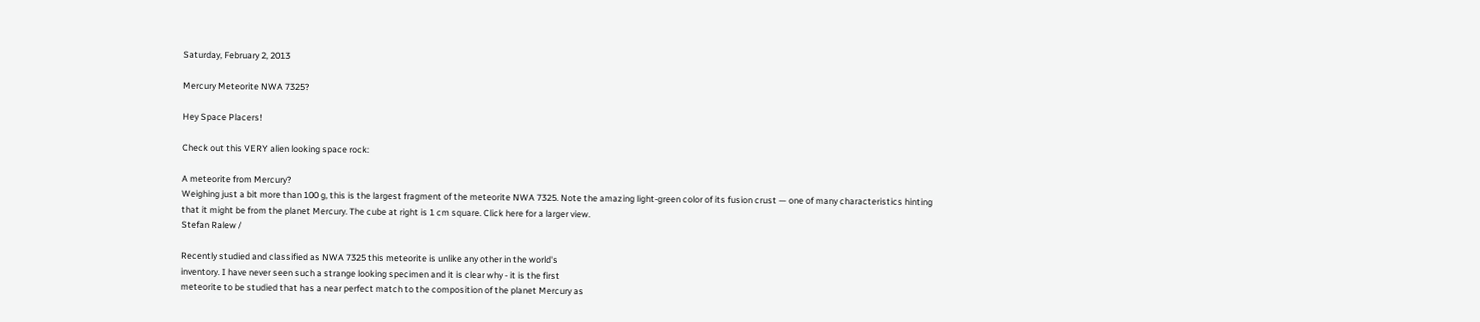Saturday, February 2, 2013

Mercury Meteorite NWA 7325?

Hey Space Placers!

Check out this VERY alien looking space rock:

A meteorite from Mercury?
Weighing just a bit more than 100 g, this is the largest fragment of the meteorite NWA 7325. Note the amazing light-green color of its fusion crust — one of many characteristics hinting that it might be from the planet Mercury. The cube at right is 1 cm square. Click here for a larger view.
Stefan Ralew /

Recently studied and classified as NWA 7325 this meteorite is unlike any other in the world's
inventory. I have never seen such a strange looking specimen and it is clear why - it is the first
meteorite to be studied that has a near perfect match to the composition of the planet Mercury as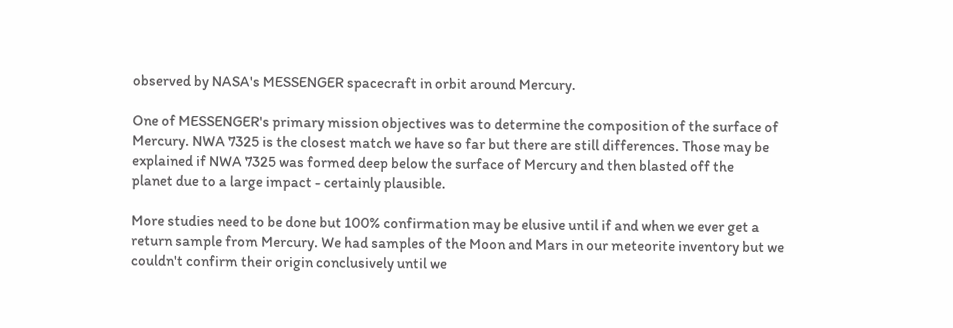observed by NASA's MESSENGER spacecraft in orbit around Mercury.

One of MESSENGER's primary mission objectives was to determine the composition of the surface of
Mercury. NWA 7325 is the closest match we have so far but there are still differences. Those may be
explained if NWA 7325 was formed deep below the surface of Mercury and then blasted off the
planet due to a large impact - certainly plausible.

More studies need to be done but 100% confirmation may be elusive until if and when we ever get a
return sample from Mercury. We had samples of the Moon and Mars in our meteorite inventory but we
couldn't confirm their origin conclusively until we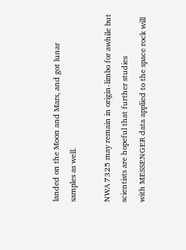landed on the Moon and Mars, and got lunar
samples as well.

NWA 7325 may remain in origin-limbo for awhile but scientists are hopeful that further studies
with MESSENGER data applied to the space rock will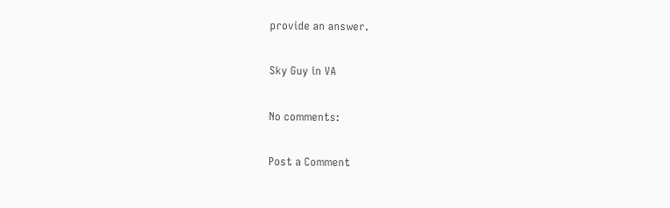provide an answer.

Sky Guy in VA

No comments:

Post a Comment